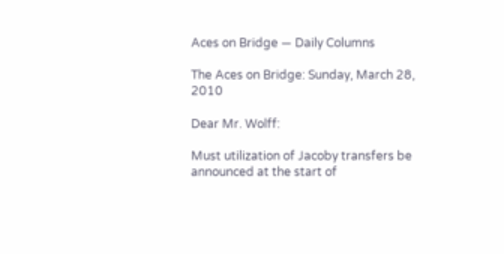Aces on Bridge — Daily Columns

The Aces on Bridge: Sunday, March 28, 2010

Dear Mr. Wolff:

Must utilization of Jacoby transfers be announced at the start of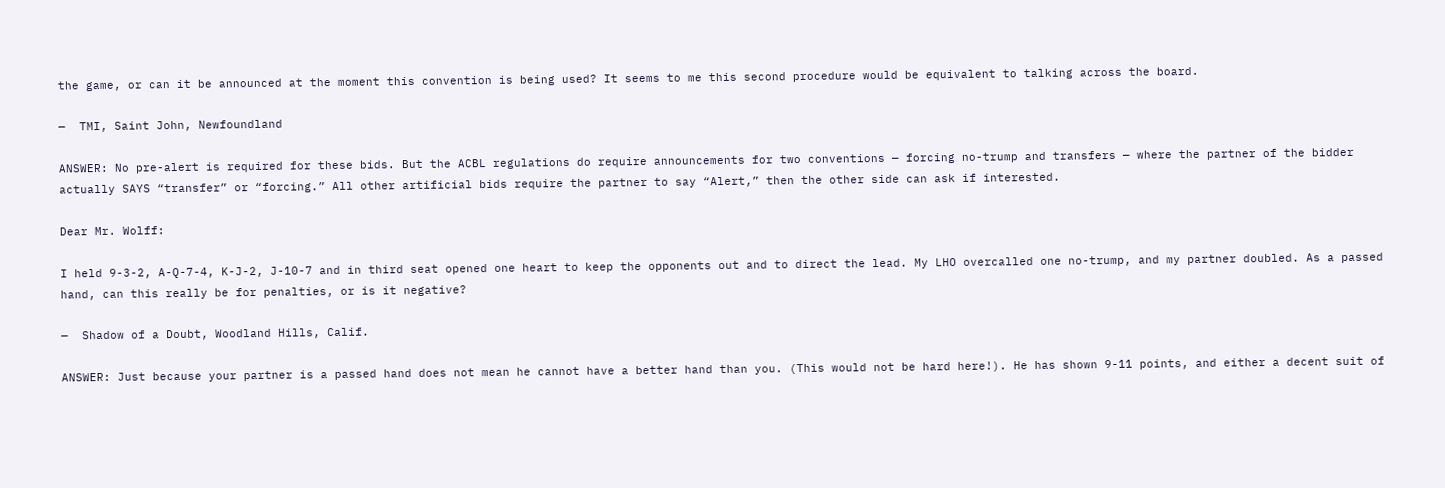the game, or can it be announced at the moment this convention is being used? It seems to me this second procedure would be equivalent to talking across the board.

—  TMI, Saint John, Newfoundland

ANSWER: No pre-alert is required for these bids. But the ACBL regulations do require announcements for two conventions — forcing no-trump and transfers — where the partner of the bidder actually SAYS “transfer” or “forcing.” All other artificial bids require the partner to say “Alert,” then the other side can ask if interested.

Dear Mr. Wolff:

I held 9-3-2, A-Q-7-4, K-J-2, J-10-7 and in third seat opened one heart to keep the opponents out and to direct the lead. My LHO overcalled one no-trump, and my partner doubled. As a passed hand, can this really be for penalties, or is it negative?

—  Shadow of a Doubt, Woodland Hills, Calif.

ANSWER: Just because your partner is a passed hand does not mean he cannot have a better hand than you. (This would not be hard here!). He has shown 9-11 points, and either a decent suit of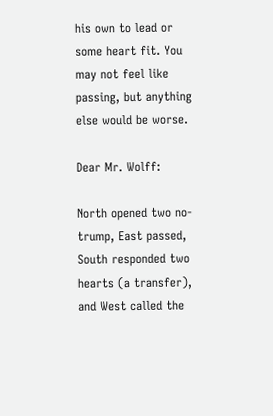his own to lead or some heart fit. You may not feel like passing, but anything else would be worse.

Dear Mr. Wolff:

North opened two no-trump, East passed, South responded two hearts (a transfer), and West called the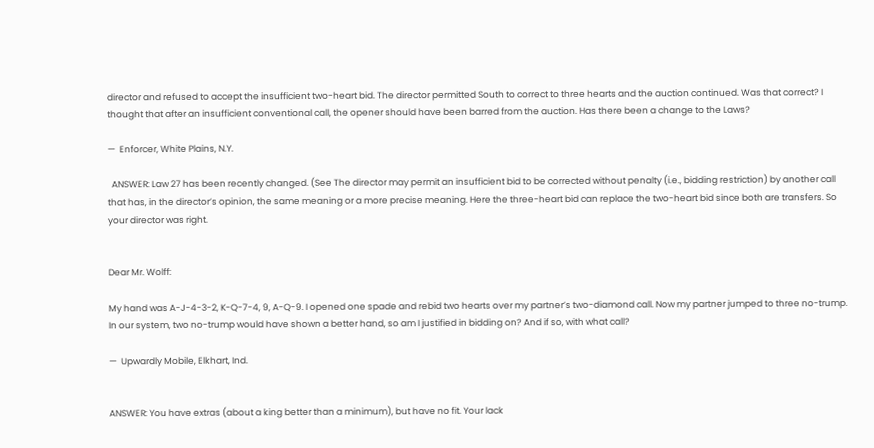director and refused to accept the insufficient two-heart bid. The director permitted South to correct to three hearts and the auction continued. Was that correct? I thought that after an insufficient conventional call, the opener should have been barred from the auction. Has there been a change to the Laws?

—  Enforcer, White Plains, N.Y.

  ANSWER: Law 27 has been recently changed. (See The director may permit an insufficient bid to be corrected without penalty (i.e., bidding restriction) by another call that has, in the director’s opinion, the same meaning or a more precise meaning. Here the three-heart bid can replace the two-heart bid since both are transfers. So your director was right.


Dear Mr. Wolff:

My hand was A-J-4-3-2, K-Q-7-4, 9, A-Q-9. I opened one spade and rebid two hearts over my partner’s two-diamond call. Now my partner jumped to three no-trump. In our system, two no-trump would have shown a better hand, so am I justified in bidding on? And if so, with what call?

—  Upwardly Mobile, Elkhart, Ind.


ANSWER: You have extras (about a king better than a minimum), but have no fit. Your lack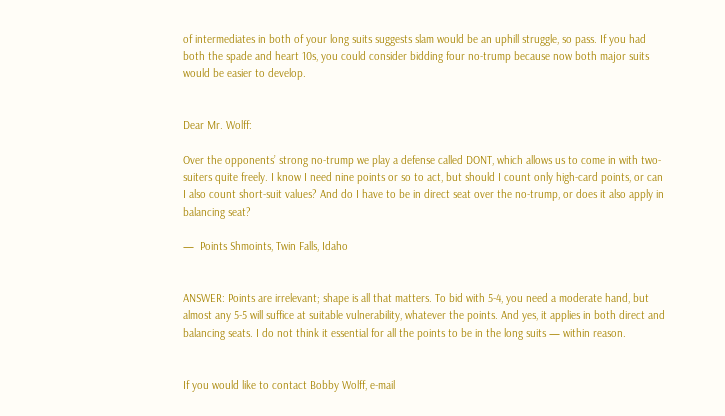of intermediates in both of your long suits suggests slam would be an uphill struggle, so pass. If you had both the spade and heart 10s, you could consider bidding four no-trump because now both major suits would be easier to develop.


Dear Mr. Wolff:

Over the opponents’ strong no-trump we play a defense called DONT, which allows us to come in with two-suiters quite freely. I know I need nine points or so to act, but should I count only high-card points, or can I also count short-suit values? And do I have to be in direct seat over the no-trump, or does it also apply in balancing seat?

—  Points Shmoints, Twin Falls, Idaho


ANSWER: Points are irrelevant; shape is all that matters. To bid with 5-4, you need a moderate hand, but almost any 5-5 will suffice at suitable vulnerability, whatever the points. And yes, it applies in both direct and balancing seats. I do not think it essential for all the points to be in the long suits — within reason.


If you would like to contact Bobby Wolff, e-mail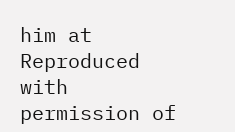him at Reproduced with permission of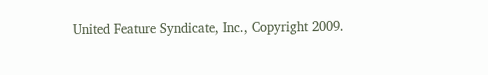United Feature Syndicate, Inc., Copyright 2009.